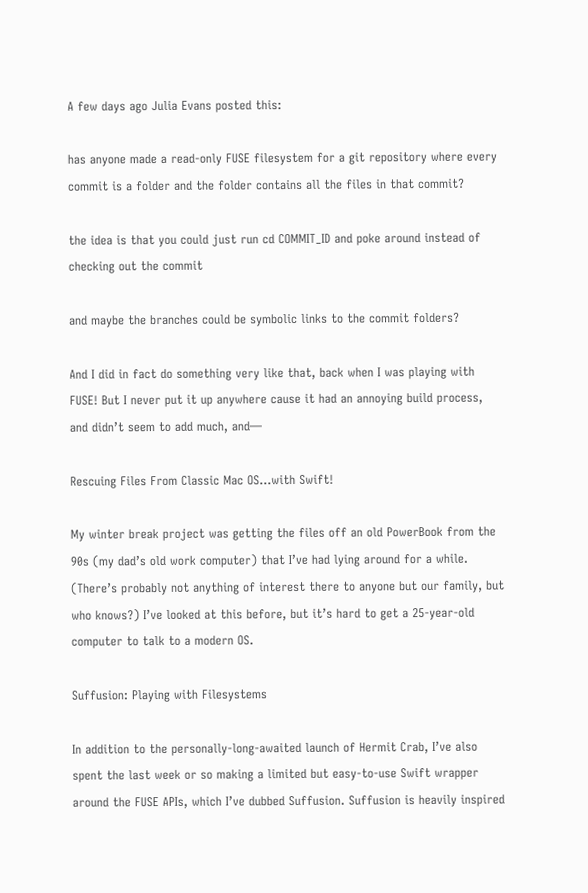A few days ago Julia Evans posted this:

has anyone made a read-only FUSE filesystem for a git repository where every commit is a folder and the folder contains all the files in that commit?

the idea is that you could just run cd COMMIT_ID and poke around instead of checking out the commit

and maybe the branches could be symbolic links to the commit folders?

And I did in fact do something very like that, back when I was playing with FUSE! But I never put it up anywhere cause it had an annoying build process, and didn’t seem to add much, and—

Rescuing Files From Classic Mac OS...with Swift!

My winter break project was getting the files off an old PowerBook from the 90s (my dad’s old work computer) that I’ve had lying around for a while. (There’s probably not anything of interest there to anyone but our family, but who knows?) I’ve looked at this before, but it’s hard to get a 25-year-old computer to talk to a modern OS.

Suffusion: Playing with Filesystems

In addition to the personally-long-awaited launch of Hermit Crab, I’ve also spent the last week or so making a limited but easy-to-use Swift wrapper around the FUSE APIs, which I’ve dubbed Suffusion. Suffusion is heavily inspired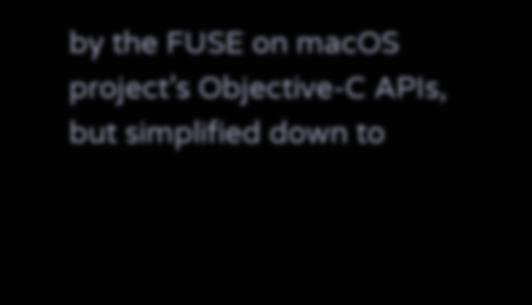by the FUSE on macOS project’s Objective-C APIs, but simplified down to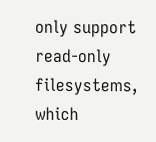only support read-only filesystems, which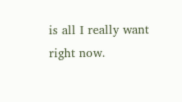is all I really want right now.